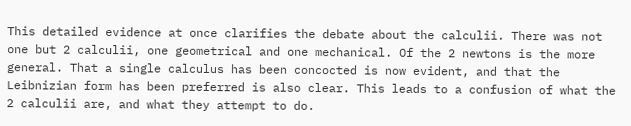This detailed evidence at once clarifies the debate about the calculii. There was not one but 2 calculii, one geometrical and one mechanical. Of the 2 newtons is the more general. That a single calculus has been concocted is now evident, and that the Leibnizian form has been preferred is also clear. This leads to a confusion of what the 2 calculii are, and what they attempt to do.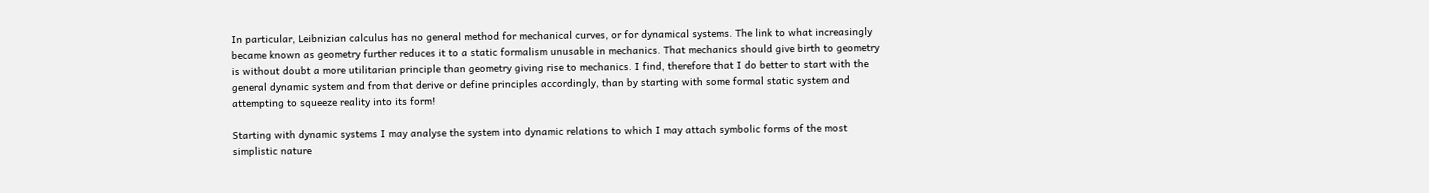In particular, Leibnizian calculus has no general method for mechanical curves, or for dynamical systems. The link to what increasingly became known as geometry further reduces it to a static formalism unusable in mechanics. That mechanics should give birth to geometry is without doubt a more utilitarian principle than geometry giving rise to mechanics. I find, therefore that I do better to start with the general dynamic system and from that derive or define principles accordingly, than by starting with some formal static system and attempting to squeeze reality into its form!

Starting with dynamic systems I may analyse the system into dynamic relations to which I may attach symbolic forms of the most simplistic nature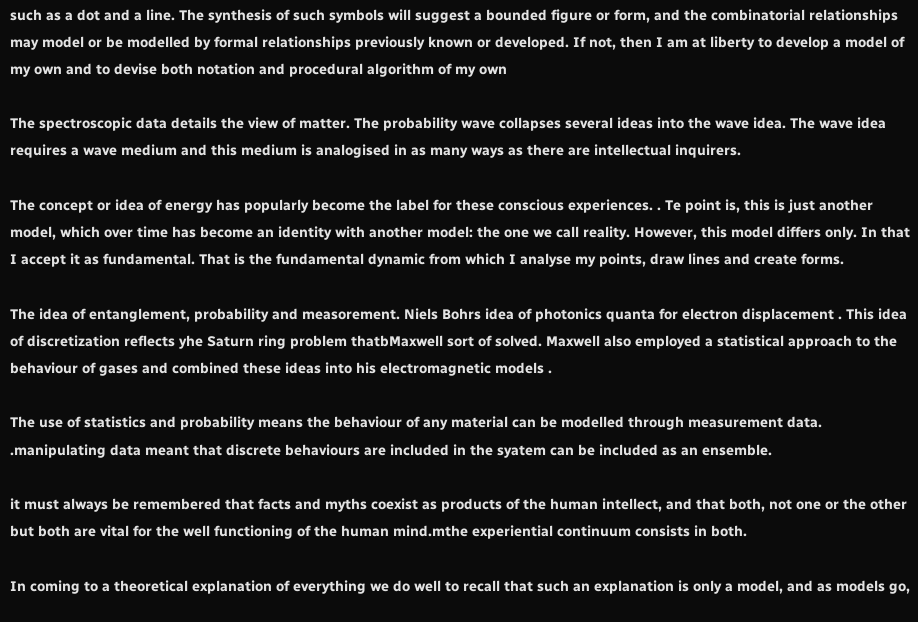such as a dot and a line. The synthesis of such symbols will suggest a bounded figure or form, and the combinatorial relationships may model or be modelled by formal relationships previously known or developed. If not, then I am at liberty to develop a model of my own and to devise both notation and procedural algorithm of my own

The spectroscopic data details the view of matter. The probability wave collapses several ideas into the wave idea. The wave idea requires a wave medium and this medium is analogised in as many ways as there are intellectual inquirers.

The concept or idea of energy has popularly become the label for these conscious experiences. . Te point is, this is just another model, which over time has become an identity with another model: the one we call reality. However, this model differs only. In that I accept it as fundamental. That is the fundamental dynamic from which I analyse my points, draw lines and create forms.

The idea of entanglement, probability and measorement. Niels Bohrs idea of photonics quanta for electron displacement . This idea of discretization reflects yhe Saturn ring problem thatbMaxwell sort of solved. Maxwell also employed a statistical approach to the behaviour of gases and combined these ideas into his electromagnetic models .

The use of statistics and probability means the behaviour of any material can be modelled through measurement data. .manipulating data meant that discrete behaviours are included in the syatem can be included as an ensemble.

it must always be remembered that facts and myths coexist as products of the human intellect, and that both, not one or the other but both are vital for the well functioning of the human mind.mthe experiential continuum consists in both.

In coming to a theoretical explanation of everything we do well to recall that such an explanation is only a model, and as models go,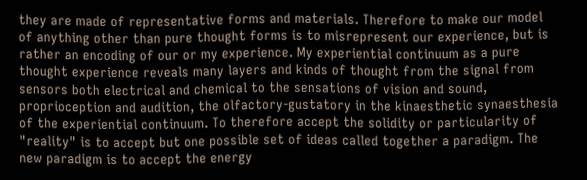they are made of representative forms and materials. Therefore to make our model of anything other than pure thought forms is to misrepresent our experience, but is rather an encoding of our or my experience. My experiential continuum as a pure thought experience reveals many layers and kinds of thought from the signal from sensors both electrical and chemical to the sensations of vision and sound, proprioception and audition, the olfactory-gustatory in the kinaesthetic synaesthesia of the experiential continuum. To therefore accept the solidity or particularity of "reality" is to accept but one possible set of ideas called together a paradigm. The new paradigm is to accept the energy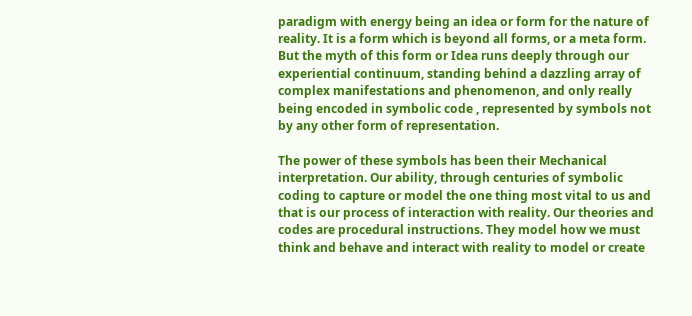paradigm with energy being an idea or form for the nature of reality. It is a form which is beyond all forms, or a meta form. But the myth of this form or Idea runs deeply through our experiential continuum, standing behind a dazzling array of complex manifestations and phenomenon, and only really being encoded in symbolic code , represented by symbols not by any other form of representation.

The power of these symbols has been their Mechanical interpretation. Our ability, through centuries of symbolic coding to capture or model the one thing most vital to us and that is our process of interaction with reality. Our theories and codes are procedural instructions. They model how we must think and behave and interact with reality to model or create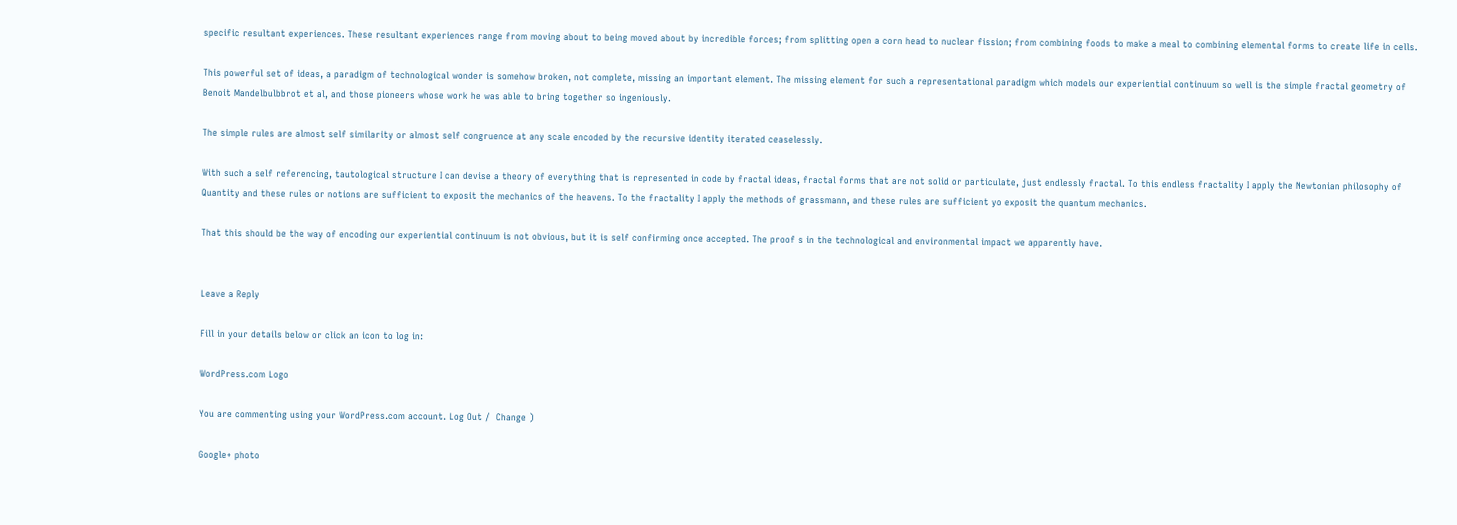specific resultant experiences. These resultant experiences range from moving about to being moved about by incredible forces; from splitting open a corn head to nuclear fission; from combining foods to make a meal to combining elemental forms to create life in cells.

This powerful set of ideas, a paradigm of technological wonder is somehow broken, not complete, missing an important element. The missing element for such a representational paradigm which models our experiential continuum so well is the simple fractal geometry of Benoit Mandelbulbbrot et al, and those pioneers whose work he was able to bring together so ingeniously.

The simple rules are almost self similarity or almost self congruence at any scale encoded by the recursive identity iterated ceaselessly.

With such a self referencing, tautological structure I can devise a theory of everything that is represented in code by fractal ideas, fractal forms that are not solid or particulate, just endlessly fractal. To this endless fractality I apply the Newtonian philosophy of Quantity and these rules or notions are sufficient to exposit the mechanics of the heavens. To the fractality I apply the methods of grassmann, and these rules are sufficient yo exposit the quantum mechanics.

That this should be the way of encoding our experiential continuum is not obvious, but it is self confirming once accepted. The proof s in the technological and environmental impact we apparently have.


Leave a Reply

Fill in your details below or click an icon to log in:

WordPress.com Logo

You are commenting using your WordPress.com account. Log Out /  Change )

Google+ photo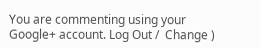You are commenting using your Google+ account. Log Out /  Change )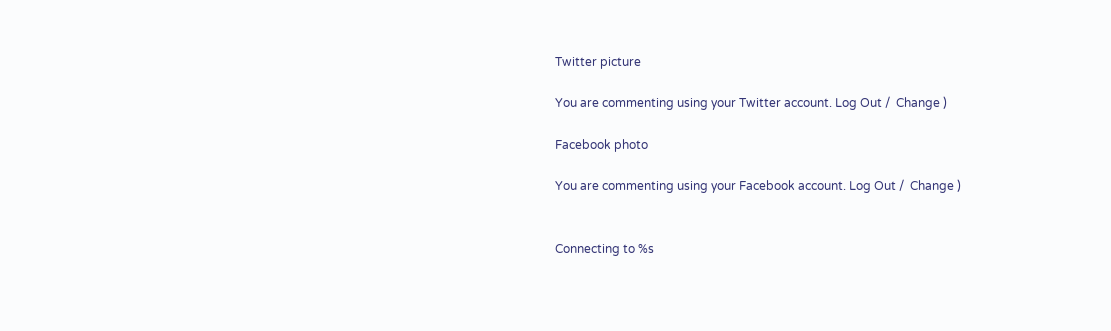Twitter picture

You are commenting using your Twitter account. Log Out /  Change )

Facebook photo

You are commenting using your Facebook account. Log Out /  Change )


Connecting to %s